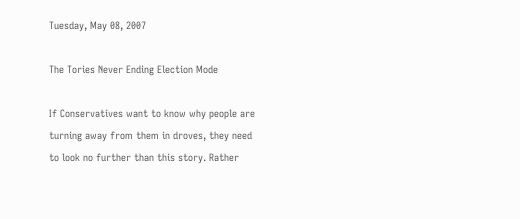Tuesday, May 08, 2007

The Tories Never Ending Election Mode

If Conservatives want to know why people are turning away from them in droves, they need to look no further than this story. Rather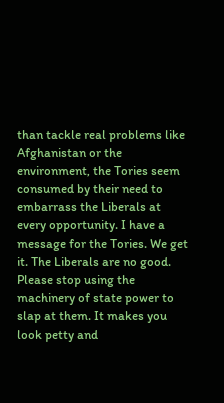than tackle real problems like Afghanistan or the environment, the Tories seem consumed by their need to embarrass the Liberals at every opportunity. I have a message for the Tories. We get it. The Liberals are no good. Please stop using the machinery of state power to slap at them. It makes you look petty and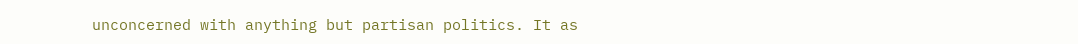unconcerned with anything but partisan politics. It as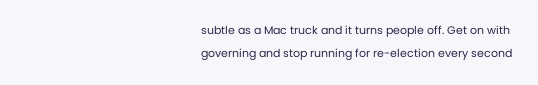subtle as a Mac truck and it turns people off. Get on with governing and stop running for re-election every second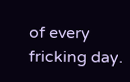of every fricking day.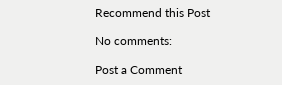Recommend this Post

No comments:

Post a Comment